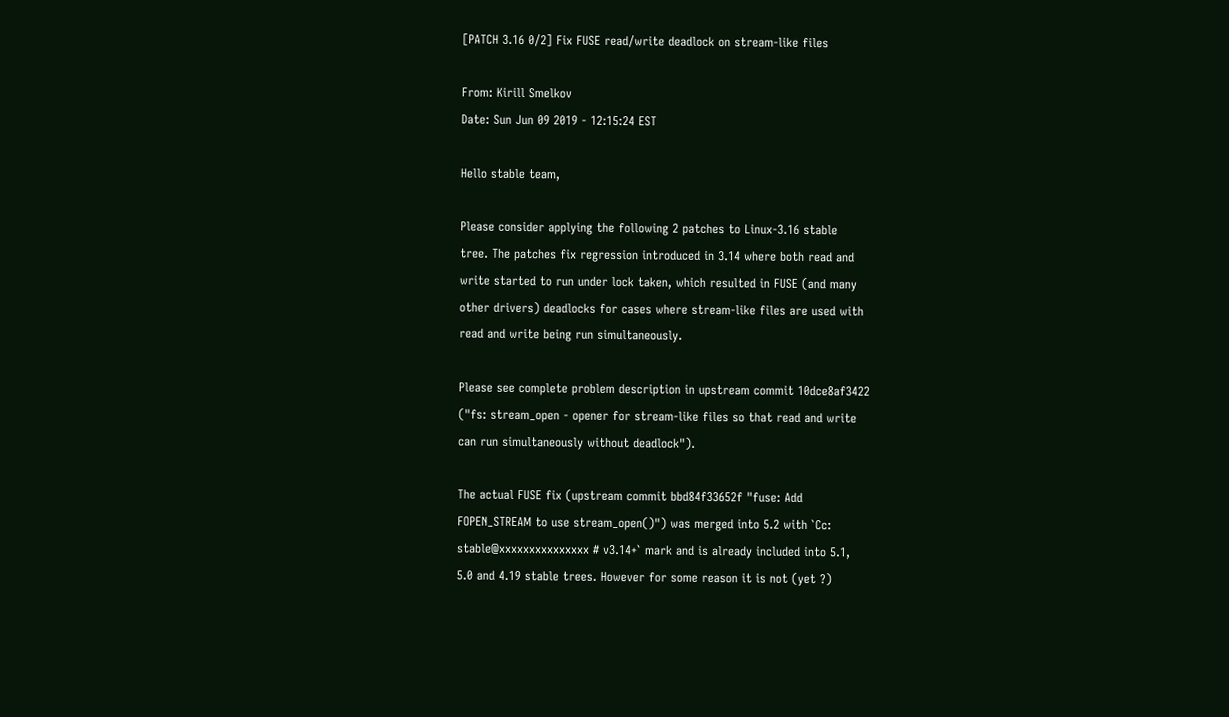[PATCH 3.16 0/2] Fix FUSE read/write deadlock on stream-like files

From: Kirill Smelkov
Date: Sun Jun 09 2019 - 12:15:24 EST

Hello stable team,

Please consider applying the following 2 patches to Linux-3.16 stable
tree. The patches fix regression introduced in 3.14 where both read and
write started to run under lock taken, which resulted in FUSE (and many
other drivers) deadlocks for cases where stream-like files are used with
read and write being run simultaneously.

Please see complete problem description in upstream commit 10dce8af3422
("fs: stream_open - opener for stream-like files so that read and write
can run simultaneously without deadlock").

The actual FUSE fix (upstream commit bbd84f33652f "fuse: Add
FOPEN_STREAM to use stream_open()") was merged into 5.2 with `Cc:
stable@xxxxxxxxxxxxxxx # v3.14+` mark and is already included into 5.1,
5.0 and 4.19 stable trees. However for some reason it is not (yet ?)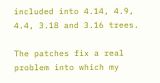included into 4.14, 4.9, 4.4, 3.18 and 3.16 trees.

The patches fix a real problem into which my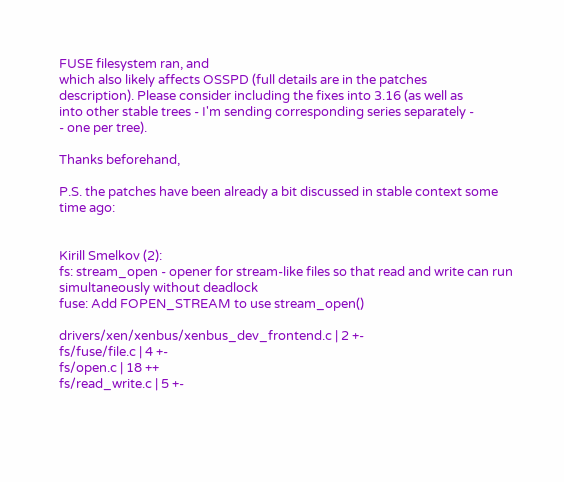FUSE filesystem ran, and
which also likely affects OSSPD (full details are in the patches
description). Please consider including the fixes into 3.16 (as well as
into other stable trees - I'm sending corresponding series separately -
- one per tree).

Thanks beforehand,

P.S. the patches have been already a bit discussed in stable context some
time ago:


Kirill Smelkov (2):
fs: stream_open - opener for stream-like files so that read and write can run simultaneously without deadlock
fuse: Add FOPEN_STREAM to use stream_open()

drivers/xen/xenbus/xenbus_dev_frontend.c | 2 +-
fs/fuse/file.c | 4 +-
fs/open.c | 18 ++
fs/read_write.c | 5 +-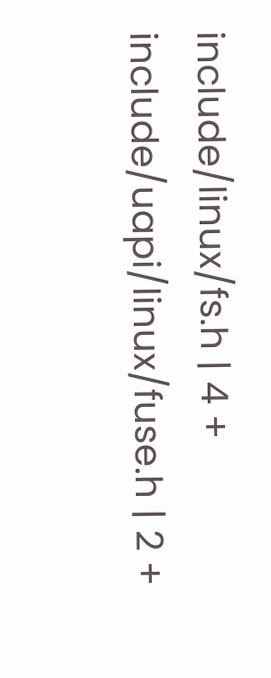include/linux/fs.h | 4 +
include/uapi/linux/fuse.h | 2 +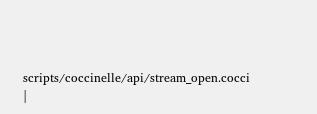scripts/coccinelle/api/stream_open.cocci |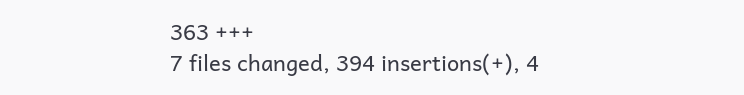363 +++
7 files changed, 394 insertions(+), 4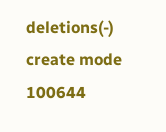deletions(-)
create mode 100644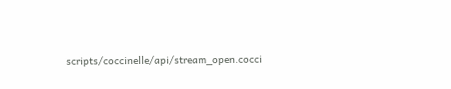scripts/coccinelle/api/stream_open.cocci